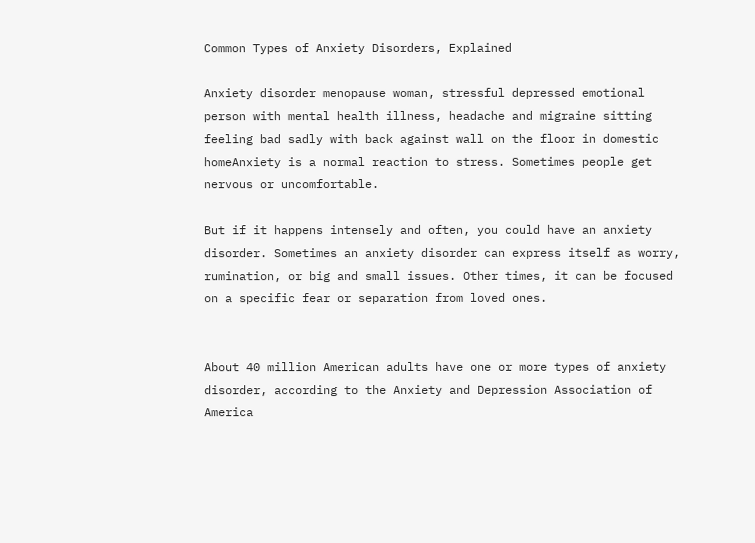Common Types of Anxiety Disorders, Explained

Anxiety disorder menopause woman, stressful depressed emotional person with mental health illness, headache and migraine sitting feeling bad sadly with back against wall on the floor in domestic homeAnxiety is a normal reaction to stress. Sometimes people get nervous or uncomfortable.

But if it happens intensely and often, you could have an anxiety disorder. Sometimes an anxiety disorder can express itself as worry, rumination, or big and small issues. Other times, it can be focused on a specific fear or separation from loved ones.


About 40 million American adults have one or more types of anxiety disorder, according to the Anxiety and Depression Association of America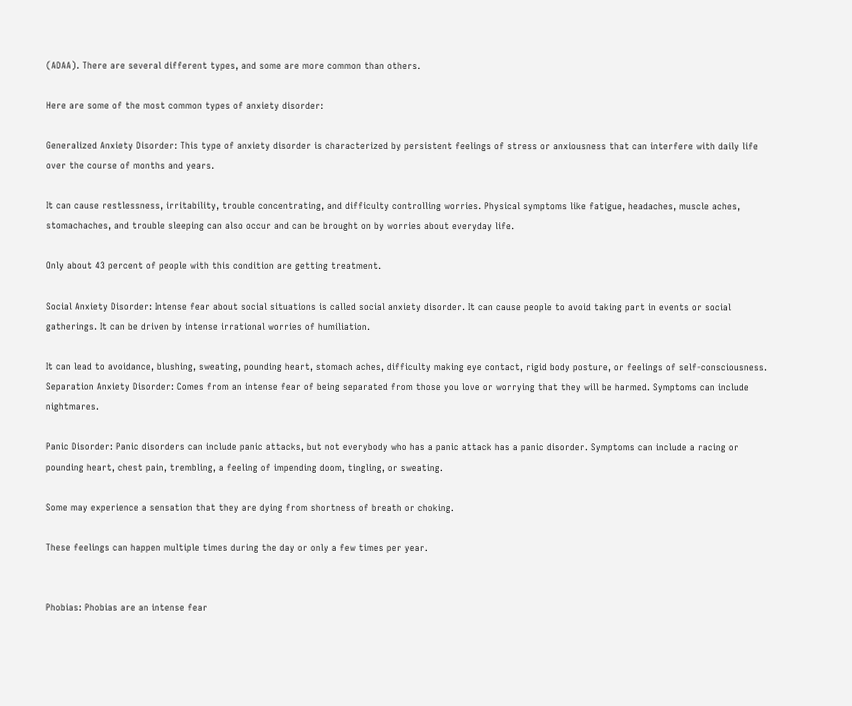(ADAA). There are several different types, and some are more common than others.

Here are some of the most common types of anxiety disorder:

Generalized Anxiety Disorder: This type of anxiety disorder is characterized by persistent feelings of stress or anxiousness that can interfere with daily life over the course of months and years.

It can cause restlessness, irritability, trouble concentrating, and difficulty controlling worries. Physical symptoms like fatigue, headaches, muscle aches, stomachaches, and trouble sleeping can also occur and can be brought on by worries about everyday life.

Only about 43 percent of people with this condition are getting treatment.

Social Anxiety Disorder: Intense fear about social situations is called social anxiety disorder. It can cause people to avoid taking part in events or social gatherings. It can be driven by intense irrational worries of humiliation.

It can lead to avoidance, blushing, sweating, pounding heart, stomach aches, difficulty making eye contact, rigid body posture, or feelings of self-consciousness.
Separation Anxiety Disorder: Comes from an intense fear of being separated from those you love or worrying that they will be harmed. Symptoms can include nightmares.

Panic Disorder: Panic disorders can include panic attacks, but not everybody who has a panic attack has a panic disorder. Symptoms can include a racing or pounding heart, chest pain, trembling, a feeling of impending doom, tingling, or sweating.

Some may experience a sensation that they are dying from shortness of breath or choking.

These feelings can happen multiple times during the day or only a few times per year.


Phobias: Phobias are an intense fear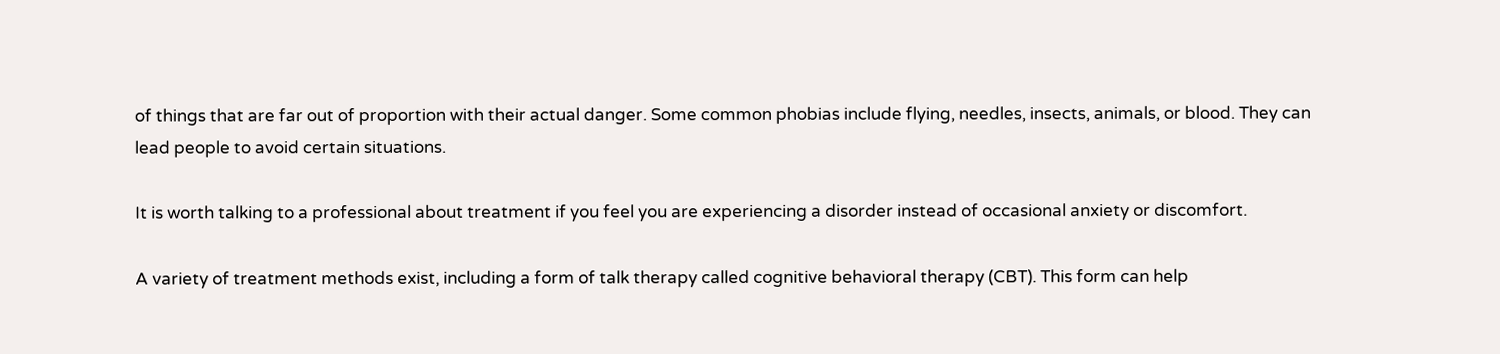of things that are far out of proportion with their actual danger. Some common phobias include flying, needles, insects, animals, or blood. They can lead people to avoid certain situations.

It is worth talking to a professional about treatment if you feel you are experiencing a disorder instead of occasional anxiety or discomfort.

A variety of treatment methods exist, including a form of talk therapy called cognitive behavioral therapy (CBT). This form can help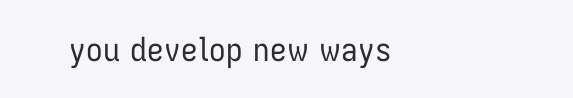you develop new ways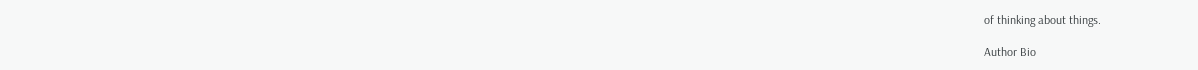of thinking about things.

Author Bio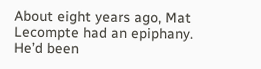About eight years ago, Mat Lecompte had an epiphany. He’d been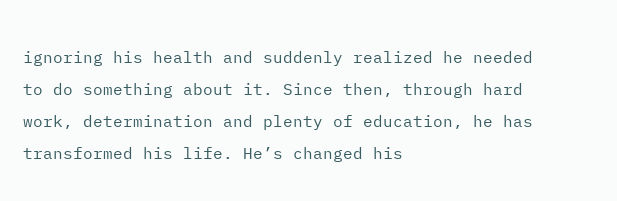ignoring his health and suddenly realized he needed to do something about it. Since then, through hard work, determination and plenty of education, he has transformed his life. He’s changed his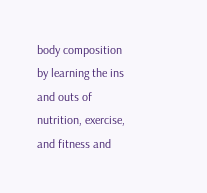body composition by learning the ins and outs of nutrition, exercise, and fitness and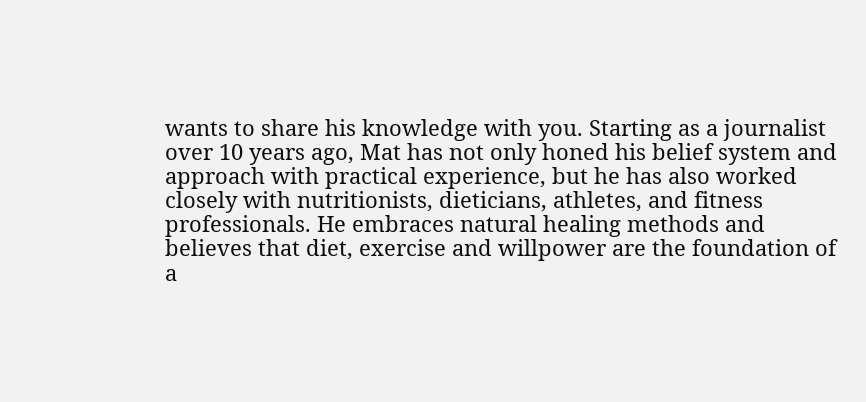wants to share his knowledge with you. Starting as a journalist over 10 years ago, Mat has not only honed his belief system and approach with practical experience, but he has also worked closely with nutritionists, dieticians, athletes, and fitness professionals. He embraces natural healing methods and believes that diet, exercise and willpower are the foundation of a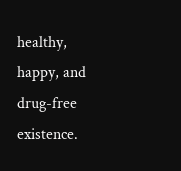healthy, happy, and drug-free existence.